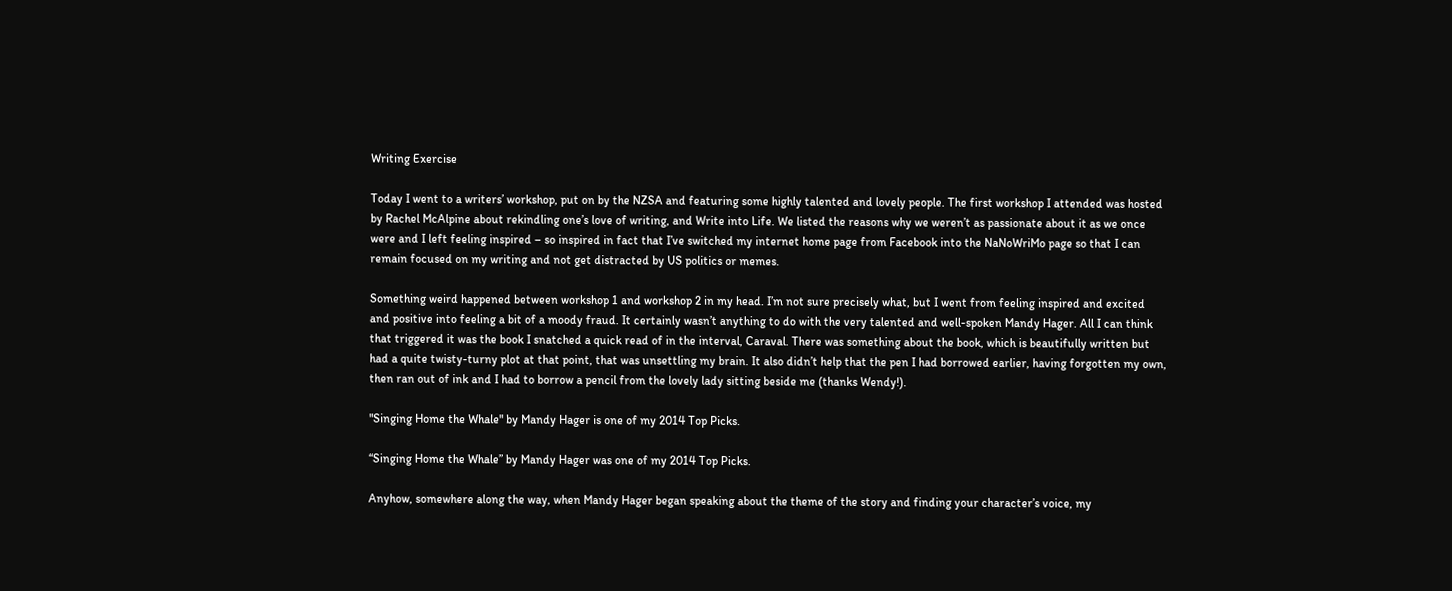Writing Exercise

Today I went to a writers’ workshop, put on by the NZSA and featuring some highly talented and lovely people. The first workshop I attended was hosted by Rachel McAlpine about rekindling one’s love of writing, and Write into Life. We listed the reasons why we weren’t as passionate about it as we once were and I left feeling inspired – so inspired in fact that I’ve switched my internet home page from Facebook into the NaNoWriMo page so that I can remain focused on my writing and not get distracted by US politics or memes.

Something weird happened between workshop 1 and workshop 2 in my head. I’m not sure precisely what, but I went from feeling inspired and excited and positive into feeling a bit of a moody fraud. It certainly wasn’t anything to do with the very talented and well-spoken Mandy Hager. All I can think that triggered it was the book I snatched a quick read of in the interval, Caraval. There was something about the book, which is beautifully written but had a quite twisty-turny plot at that point, that was unsettling my brain. It also didn’t help that the pen I had borrowed earlier, having forgotten my own, then ran out of ink and I had to borrow a pencil from the lovely lady sitting beside me (thanks Wendy!).

"Singing Home the Whale" by Mandy Hager is one of my 2014 Top Picks.

“Singing Home the Whale” by Mandy Hager was one of my 2014 Top Picks.

Anyhow, somewhere along the way, when Mandy Hager began speaking about the theme of the story and finding your character’s voice, my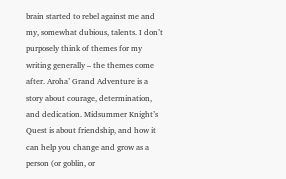brain started to rebel against me and my, somewhat dubious, talents. I don’t purposely think of themes for my writing generally – the themes come after. Aroha’ Grand Adventure is a story about courage, determination, and dedication. Midsummer Knight’s Quest is about friendship, and how it can help you change and grow as a person (or goblin, or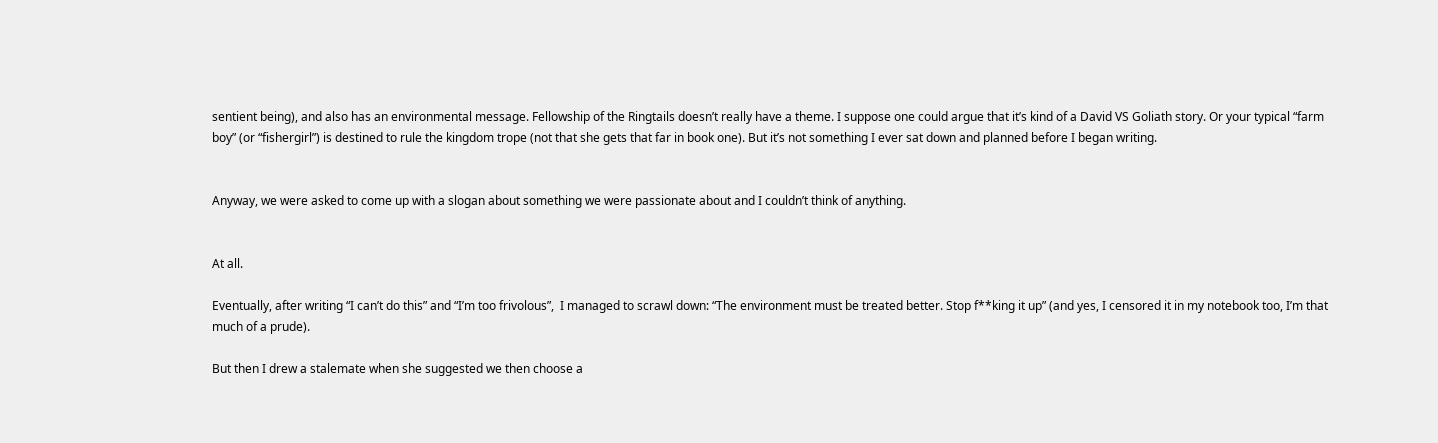sentient being), and also has an environmental message. Fellowship of the Ringtails doesn’t really have a theme. I suppose one could argue that it’s kind of a David VS Goliath story. Or your typical “farm boy” (or “fishergirl”) is destined to rule the kingdom trope (not that she gets that far in book one). But it’s not something I ever sat down and planned before I began writing.


Anyway, we were asked to come up with a slogan about something we were passionate about and I couldn’t think of anything.


At all.

Eventually, after writing “I can’t do this” and “I’m too frivolous”,  I managed to scrawl down: “The environment must be treated better. Stop f**king it up” (and yes, I censored it in my notebook too, I’m that much of a prude).

But then I drew a stalemate when she suggested we then choose a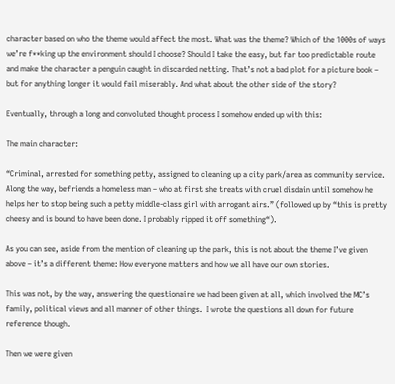character based on who the theme would affect the most. What was the theme? Which of the 1000s of ways we’re f**king up the environment should I choose? Should I take the easy, but far too predictable route and make the character a penguin caught in discarded netting. That’s not a bad plot for a picture book – but for anything longer it would fail miserably. And what about the other side of the story?

Eventually, through a long and convoluted thought process I somehow ended up with this:

The main character:

“Criminal, arrested for something petty, assigned to cleaning up a city park/area as community service. Along the way, befriends a homeless man – who at first she treats with cruel disdain until somehow he helps her to stop being such a petty middle-class girl with arrogant airs.” (followed up by “this is pretty cheesy and is bound to have been done. I probably ripped it off something“).

As you can see, aside from the mention of cleaning up the park, this is not about the theme I’ve given above – it’s a different theme: How everyone matters and how we all have our own stories.

This was not, by the way, answering the questionaire we had been given at all, which involved the MC’s family, political views and all manner of other things.  I wrote the questions all down for future reference though.

Then we were given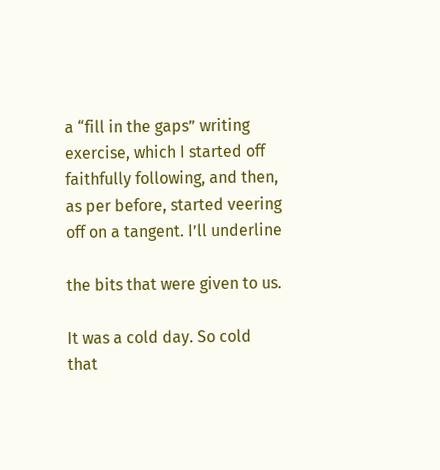a “fill in the gaps” writing exercise, which I started off faithfully following, and then, as per before, started veering off on a tangent. I’ll underline

the bits that were given to us.

It was a cold day. So cold that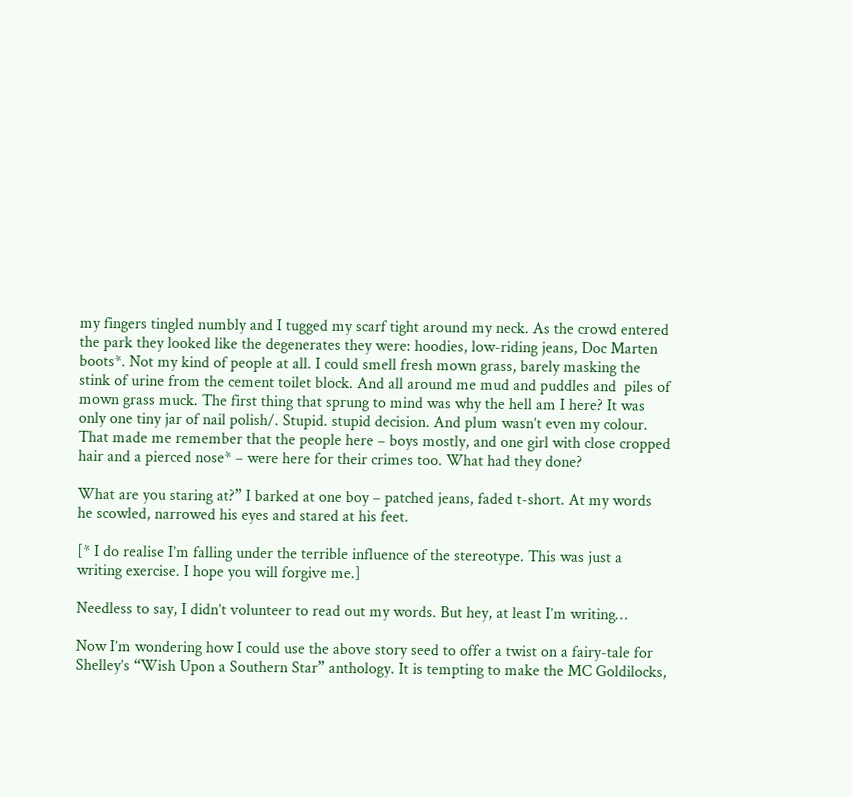my fingers tingled numbly and I tugged my scarf tight around my neck. As the crowd entered the park they looked like the degenerates they were: hoodies, low-riding jeans, Doc Marten boots*. Not my kind of people at all. I could smell fresh mown grass, barely masking the stink of urine from the cement toilet block. And all around me mud and puddles and  piles of mown grass muck. The first thing that sprung to mind was why the hell am I here? It was only one tiny jar of nail polish/. Stupid. stupid decision. And plum wasn’t even my colour. That made me remember that the people here – boys mostly, and one girl with close cropped hair and a pierced nose* – were here for their crimes too. What had they done?

What are you staring at?” I barked at one boy – patched jeans, faded t-short. At my words he scowled, narrowed his eyes and stared at his feet.

[* I do realise I’m falling under the terrible influence of the stereotype. This was just a writing exercise. I hope you will forgive me.]

Needless to say, I didn’t volunteer to read out my words. But hey, at least I’m writing…

Now I’m wondering how I could use the above story seed to offer a twist on a fairy-tale for Shelley’s “Wish Upon a Southern Star” anthology. It is tempting to make the MC Goldilocks,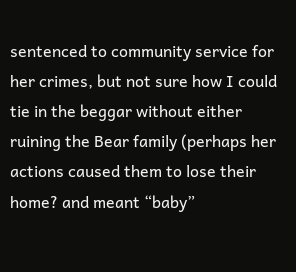sentenced to community service for her crimes, but not sure how I could tie in the beggar without either ruining the Bear family (perhaps her actions caused them to lose their home? and meant “baby”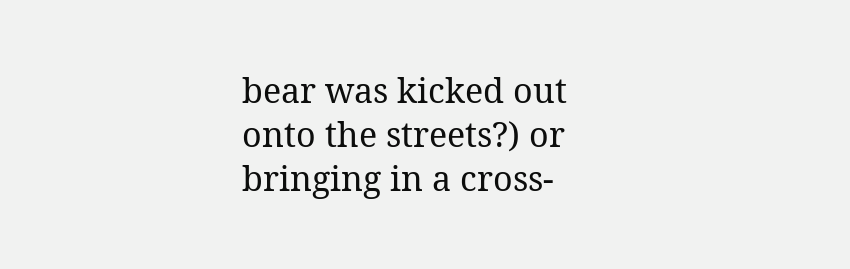bear was kicked out onto the streets?) or bringing in a cross-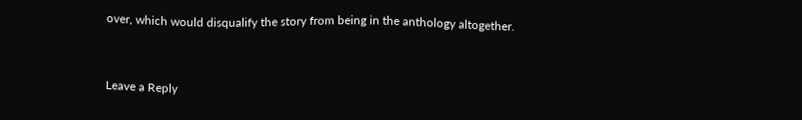over, which would disqualify the story from being in the anthology altogether.



Leave a Reply